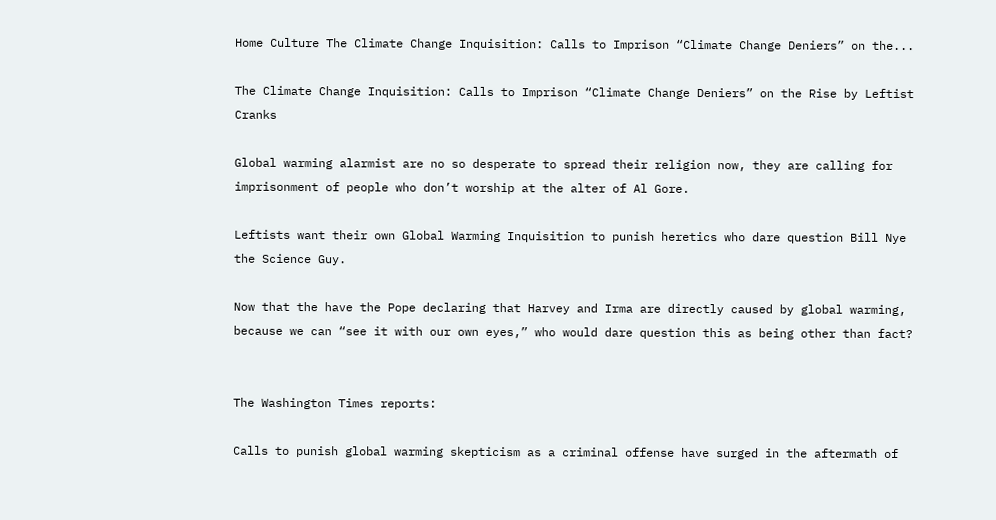Home Culture The Climate Change Inquisition: Calls to Imprison “Climate Change Deniers” on the...

The Climate Change Inquisition: Calls to Imprison “Climate Change Deniers” on the Rise by Leftist Cranks

Global warming alarmist are no so desperate to spread their religion now, they are calling for imprisonment of people who don’t worship at the alter of Al Gore.

Leftists want their own Global Warming Inquisition to punish heretics who dare question Bill Nye the Science Guy.

Now that the have the Pope declaring that Harvey and Irma are directly caused by global warming, because we can “see it with our own eyes,” who would dare question this as being other than fact?


The Washington Times reports:

Calls to punish global warming skepticism as a criminal offense have surged in the aftermath of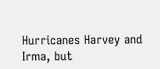Hurricanes Harvey and Irma, but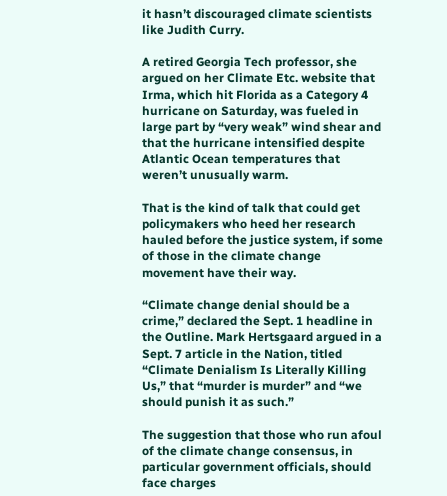it hasn’t discouraged climate scientists like Judith Curry.

A retired Georgia Tech professor, she argued on her Climate Etc. website that Irma, which hit Florida as a Category 4 hurricane on Saturday, was fueled in large part by “very weak” wind shear and that the hurricane intensified despite Atlantic Ocean temperatures that weren’t unusually warm.

That is the kind of talk that could get policymakers who heed her research hauled before the justice system, if some of those in the climate change movement have their way.

“Climate change denial should be a crime,” declared the Sept. 1 headline in the Outline. Mark Hertsgaard argued in a Sept. 7 article in the Nation, titled “Climate Denialism Is Literally Killing Us,” that “murder is murder” and “we should punish it as such.”

The suggestion that those who run afoul of the climate change consensus, in particular government officials, should face charges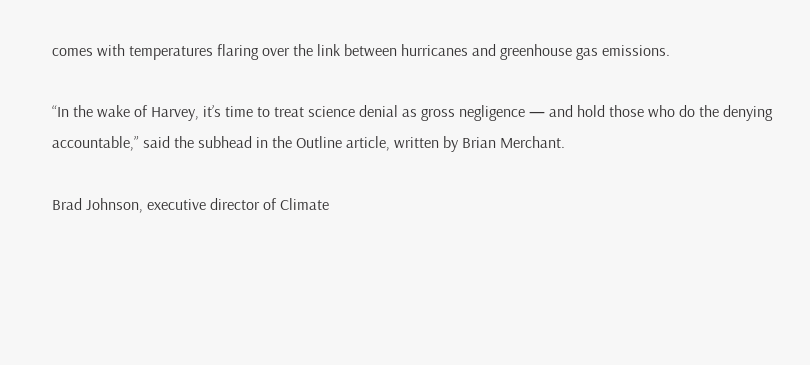comes with temperatures flaring over the link between hurricanes and greenhouse gas emissions.

“In the wake of Harvey, it’s time to treat science denial as gross negligence — and hold those who do the denying accountable,” said the subhead in the Outline article, written by Brian Merchant.

Brad Johnson, executive director of Climate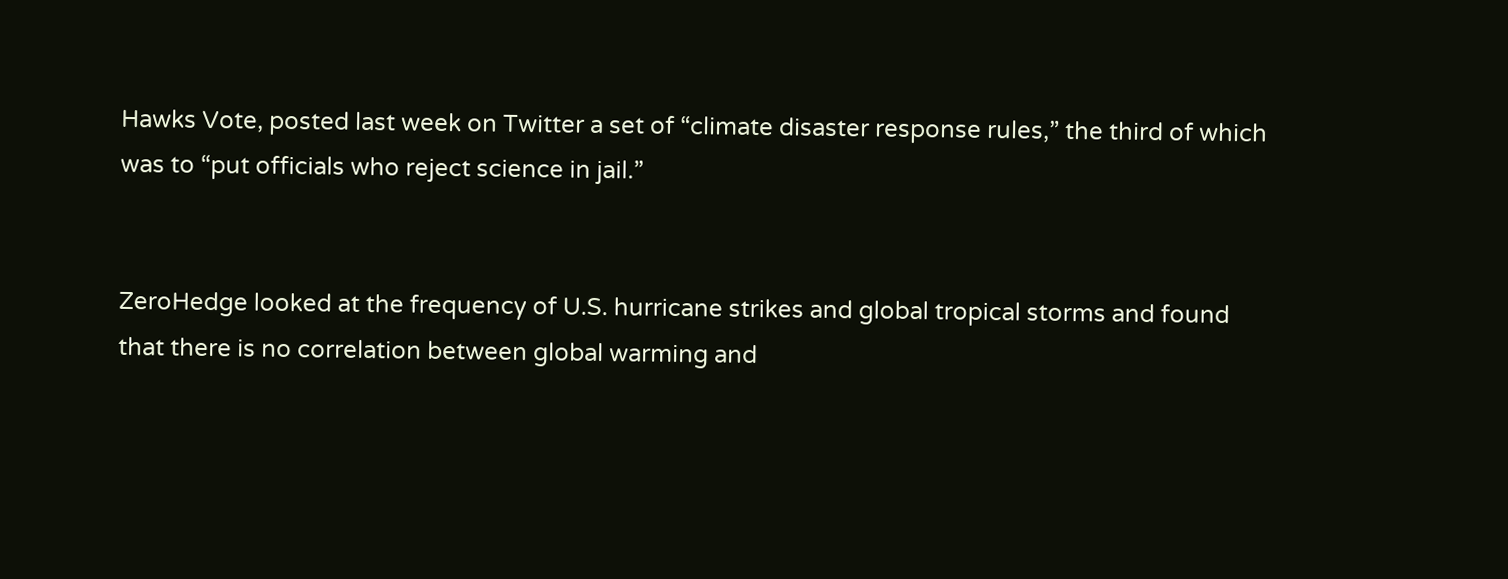Hawks Vote, posted last week on Twitter a set of “climate disaster response rules,” the third of which was to “put officials who reject science in jail.”


ZeroHedge looked at the frequency of U.S. hurricane strikes and global tropical storms and found that there is no correlation between global warming and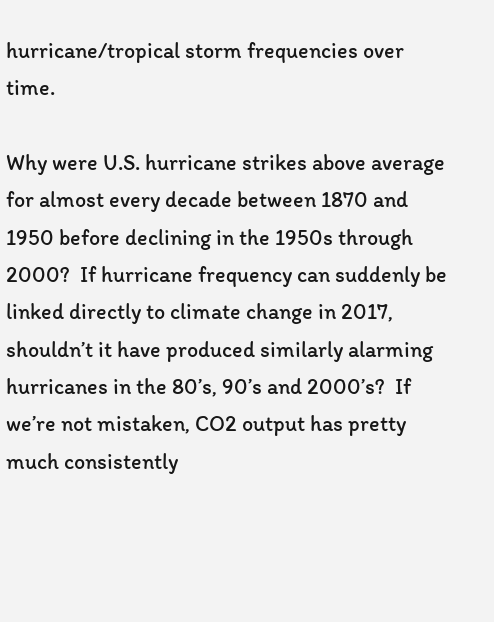hurricane/tropical storm frequencies over time.

Why were U.S. hurricane strikes above average for almost every decade between 1870 and 1950 before declining in the 1950s through 2000?  If hurricane frequency can suddenly be linked directly to climate change in 2017, shouldn’t it have produced similarly alarming hurricanes in the 80’s, 90’s and 2000’s?  If we’re not mistaken, CO2 output has pretty much consistently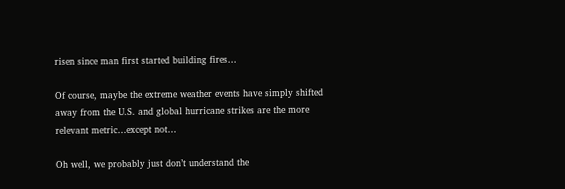risen since man first started building fires…

Of course, maybe the extreme weather events have simply shifted away from the U.S. and global hurricane strikes are the more relevant metric…except not…

Oh well, we probably just don’t understand the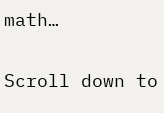math…

Scroll down to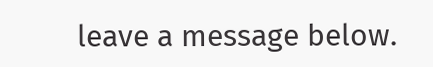leave a message below.